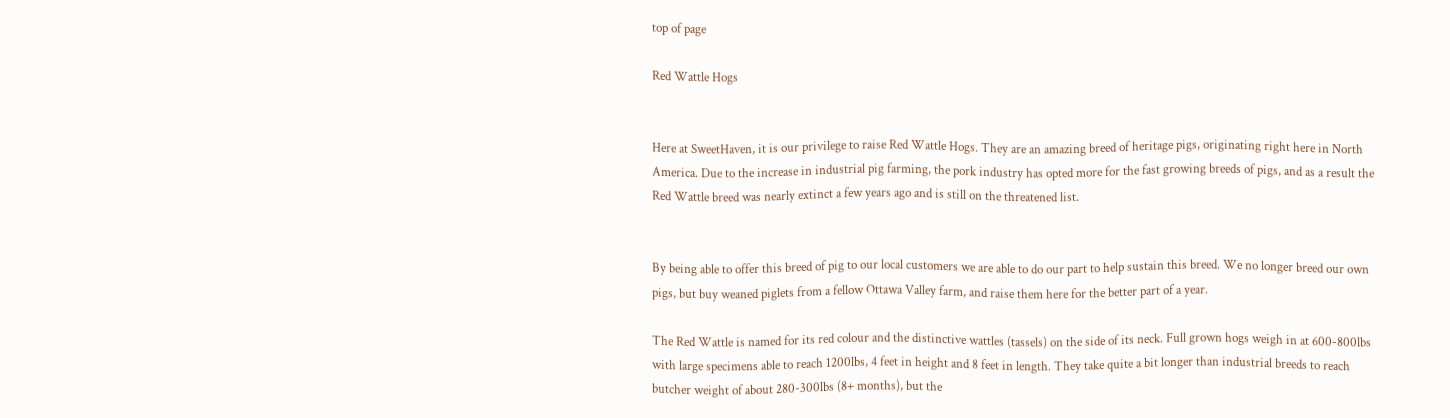top of page

Red Wattle Hogs


Here at SweetHaven, it is our privilege to raise Red Wattle Hogs. They are an amazing breed of heritage pigs, originating right here in North America. Due to the increase in industrial pig farming, the pork industry has opted more for the fast growing breeds of pigs, and as a result the Red Wattle breed was nearly extinct a few years ago and is still on the threatened list.


By being able to offer this breed of pig to our local customers we are able to do our part to help sustain this breed. We no longer breed our own pigs, but buy weaned piglets from a fellow Ottawa Valley farm, and raise them here for the better part of a year.

The Red Wattle is named for its red colour and the distinctive wattles (tassels) on the side of its neck. Full grown hogs weigh in at 600-800lbs with large specimens able to reach 1200lbs, 4 feet in height and 8 feet in length. They take quite a bit longer than industrial breeds to reach butcher weight of about 280-300lbs (8+ months), but the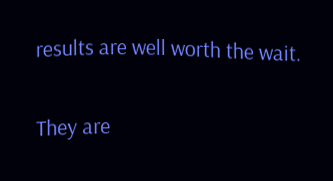results are well worth the wait.

They are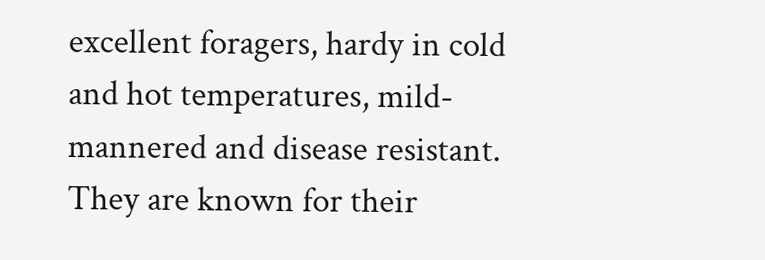excellent foragers, hardy in cold and hot temperatures, mild-mannered and disease resistant. They are known for their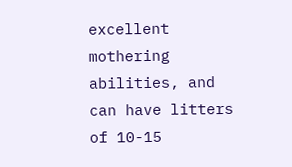excellent mothering abilities, and can have litters of 10-15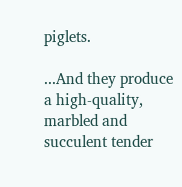piglets.

...And they produce a high-quality, marbled and succulent tender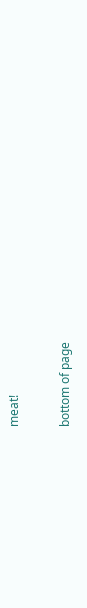meat!

bottom of page